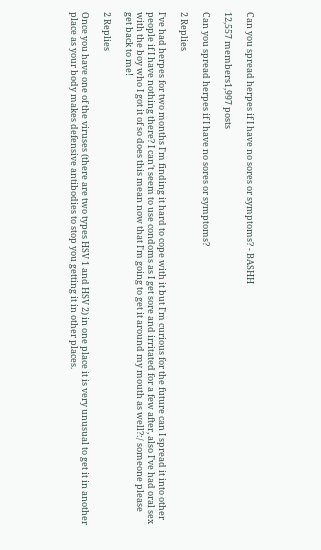Can you spread herpes if I have no sores or symptoms? - BASHH

12,557 members1,997 posts

Can you spread herpes if I have no sores or symptoms?

2 Replies

I've had herpes for two months I'm finding it hard to cope with it but I'm curious for the future can I spread it into other people if I have nothing there? I can't seem to use condoms as I get sore and irritated for a few after, also I've had oral sex with the boy who I got it of so does this mean now that I'm going to get it around my mouth as well?:/ someone please get back to me!

2 Replies

Once you have one of the viruses (there are two types HSV 1 and HSV 2) in one place it is very unusual to get it in another place as your body makes defensive antibodies to stop you getting it in other places.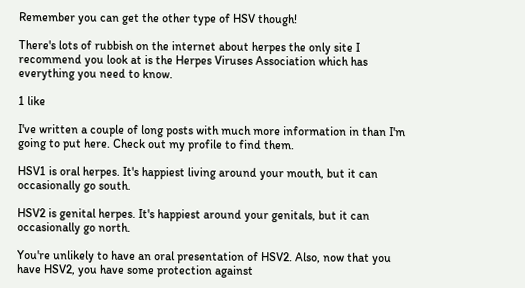Remember you can get the other type of HSV though!

There's lots of rubbish on the internet about herpes the only site I recommend you look at is the Herpes Viruses Association which has everything you need to know.

1 like

I've written a couple of long posts with much more information in than I'm going to put here. Check out my profile to find them.

HSV1 is oral herpes. It's happiest living around your mouth, but it can occasionally go south.

HSV2 is genital herpes. It's happiest around your genitals, but it can occasionally go north.

You're unlikely to have an oral presentation of HSV2. Also, now that you have HSV2, you have some protection against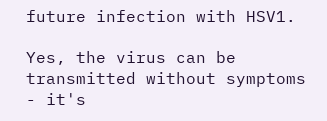future infection with HSV1.

Yes, the virus can be transmitted without symptoms - it's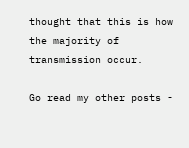thought that this is how the majority of transmission occur.

Go read my other posts -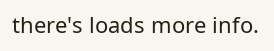there's loads more info.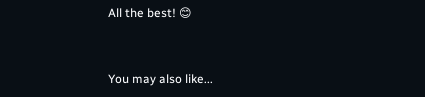All the best! 😊


You may also like...